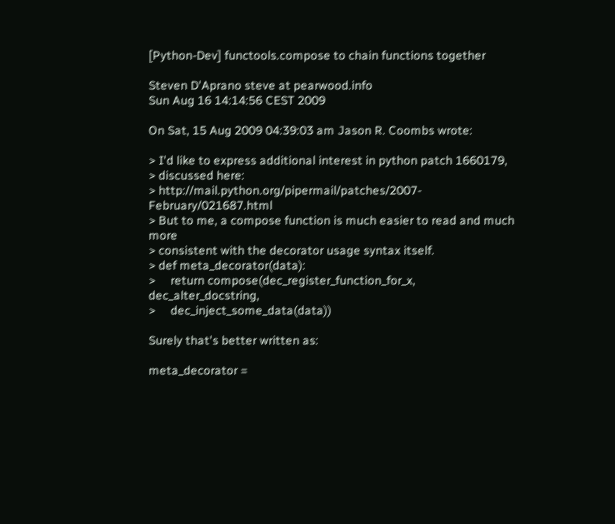[Python-Dev] functools.compose to chain functions together

Steven D'Aprano steve at pearwood.info
Sun Aug 16 14:14:56 CEST 2009

On Sat, 15 Aug 2009 04:39:03 am Jason R. Coombs wrote:

> I'd like to express additional interest in python patch 1660179,
> discussed here:
> http://mail.python.org/pipermail/patches/2007-February/021687.html
> But to me, a compose function is much easier to read and much more
> consistent with the decorator usage syntax itself.
> def meta_decorator(data):
>     return compose(dec_register_function_for_x, dec_alter_docstring,
>     dec_inject_some_data(data))

Surely that's better written as:

meta_decorator =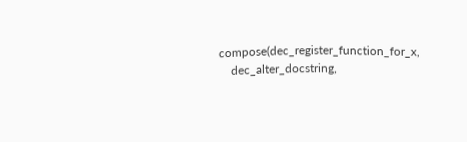compose(dec_register_function_for_x,
    dec_alter_docstring,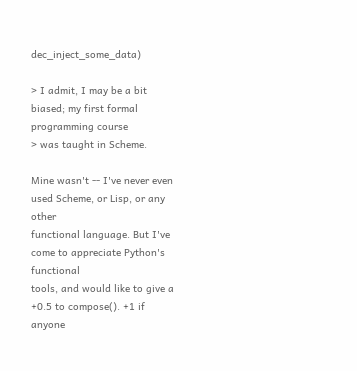dec_inject_some_data)

> I admit, I may be a bit biased; my first formal programming course
> was taught in Scheme.

Mine wasn't -- I've never even used Scheme, or Lisp, or any other
functional language. But I've come to appreciate Python's functional
tools, and would like to give a +0.5 to compose(). +1 if anyone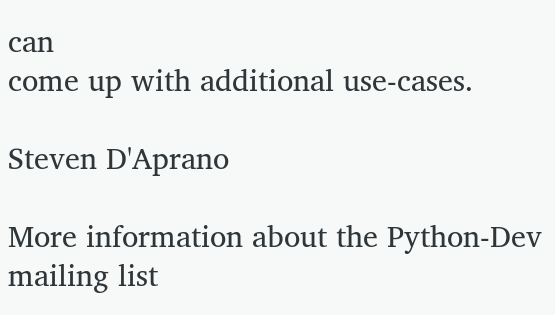can
come up with additional use-cases.

Steven D'Aprano

More information about the Python-Dev mailing list